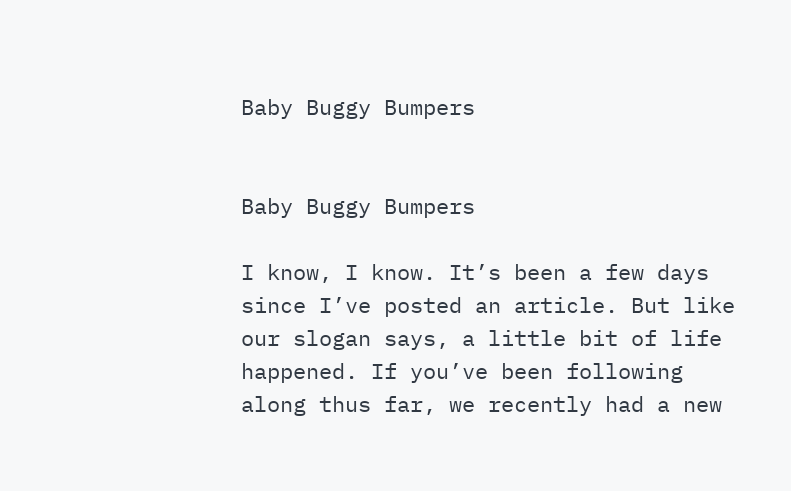Baby Buggy Bumpers


Baby Buggy Bumpers

I know, I know. It’s been a few days since I’ve posted an article. But like our slogan says, a little bit of life happened. If you’ve been following along thus far, we recently had a new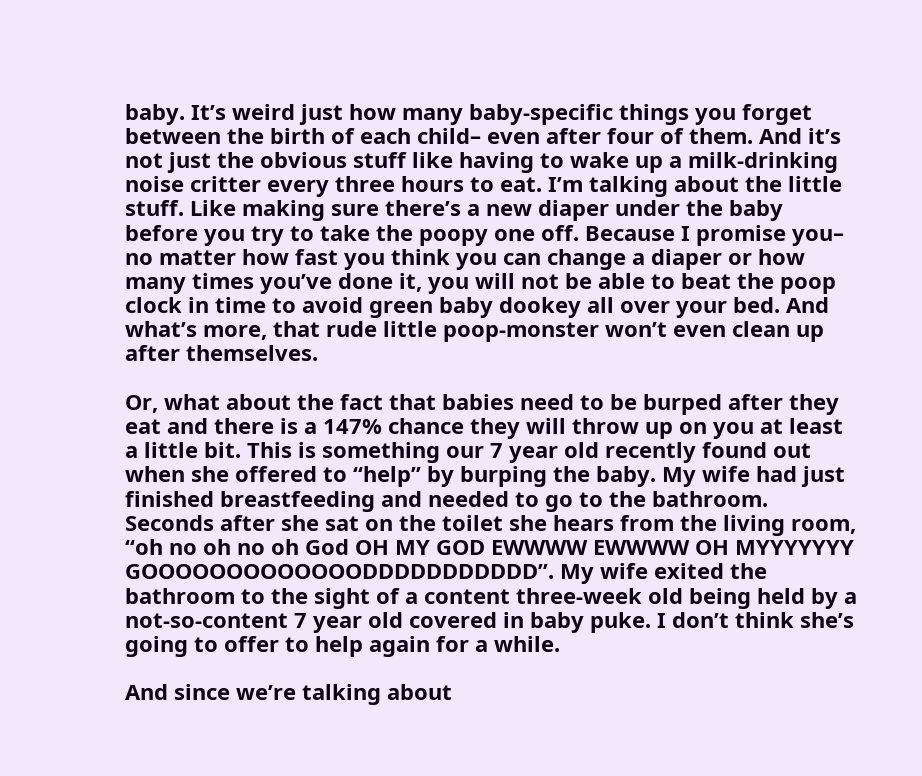baby. It’s weird just how many baby-specific things you forget between the birth of each child– even after four of them. And it’s not just the obvious stuff like having to wake up a milk-drinking noise critter every three hours to eat. I’m talking about the little stuff. Like making sure there’s a new diaper under the baby before you try to take the poopy one off. Because I promise you– no matter how fast you think you can change a diaper or how many times you’ve done it, you will not be able to beat the poop clock in time to avoid green baby dookey all over your bed. And what’s more, that rude little poop-monster won’t even clean up after themselves.

Or, what about the fact that babies need to be burped after they eat and there is a 147% chance they will throw up on you at least a little bit. This is something our 7 year old recently found out when she offered to “help” by burping the baby. My wife had just finished breastfeeding and needed to go to the bathroom. Seconds after she sat on the toilet she hears from the living room, “oh no oh no oh God OH MY GOD EWWWW EWWWW OH MYYYYYYY GOOOOOOOOOOOOODDDDDDDDDDD”. My wife exited the bathroom to the sight of a content three-week old being held by a not-so-content 7 year old covered in baby puke. I don’t think she’s going to offer to help again for a while.

And since we’re talking about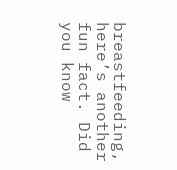breastfeeding, here’s another fun fact. Did you know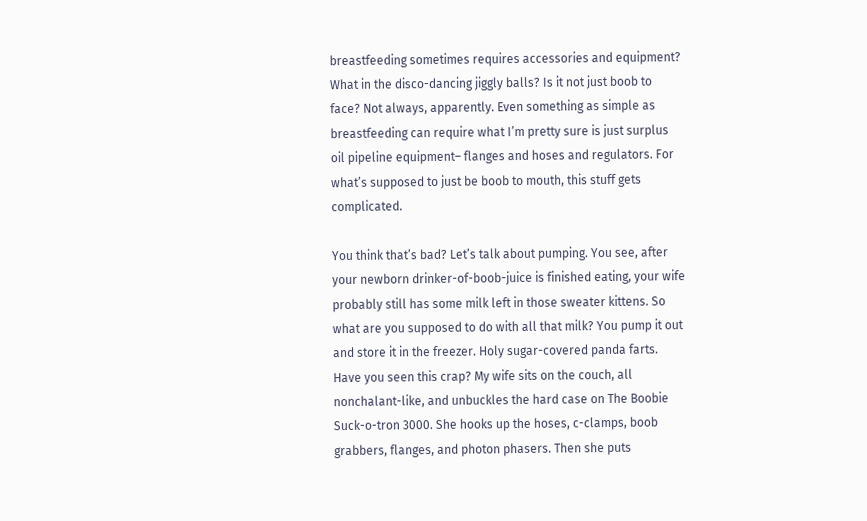breastfeeding sometimes requires accessories and equipment? What in the disco-dancing jiggly balls? Is it not just boob to face? Not always, apparently. Even something as simple as breastfeeding can require what I’m pretty sure is just surplus oil pipeline equipment– flanges and hoses and regulators. For what’s supposed to just be boob to mouth, this stuff gets complicated.

You think that’s bad? Let’s talk about pumping. You see, after your newborn drinker-of-boob-juice is finished eating, your wife probably still has some milk left in those sweater kittens. So what are you supposed to do with all that milk? You pump it out and store it in the freezer. Holy sugar-covered panda farts. Have you seen this crap? My wife sits on the couch, all nonchalant-like, and unbuckles the hard case on The Boobie Suck-o-tron 3000. She hooks up the hoses, c-clamps, boob grabbers, flanges, and photon phasers. Then she puts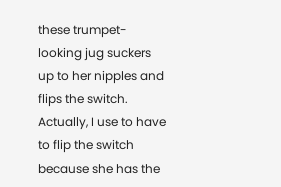these trumpet-looking jug suckers up to her nipples and flips the switch. Actually, I use to have to flip the switch because she has the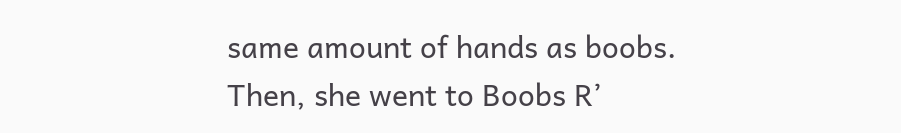same amount of hands as boobs. Then, she went to Boobs R’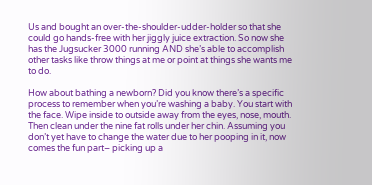Us and bought an over-the-shoulder-udder-holder so that she could go hands-free with her jiggly juice extraction. So now she has the Jugsucker 3000 running AND she’s able to accomplish other tasks like throw things at me or point at things she wants me to do.

How about bathing a newborn? Did you know there’s a specific process to remember when you’re washing a baby. You start with the face. Wipe inside to outside away from the eyes, nose, mouth. Then clean under the nine fat rolls under her chin. Assuming you don’t yet have to change the water due to her pooping in it, now comes the fun part– picking up a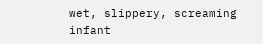wet, slippery, screaming infant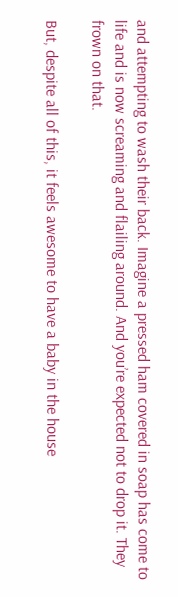and attempting to wash their back. Imagine a pressed ham covered in soap has come to life and is now screaming and flailing around. And you’re expected not to drop it. They frown on that.

But, despite all of this, it feels awesome to have a baby in the house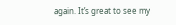again. It’s great to see my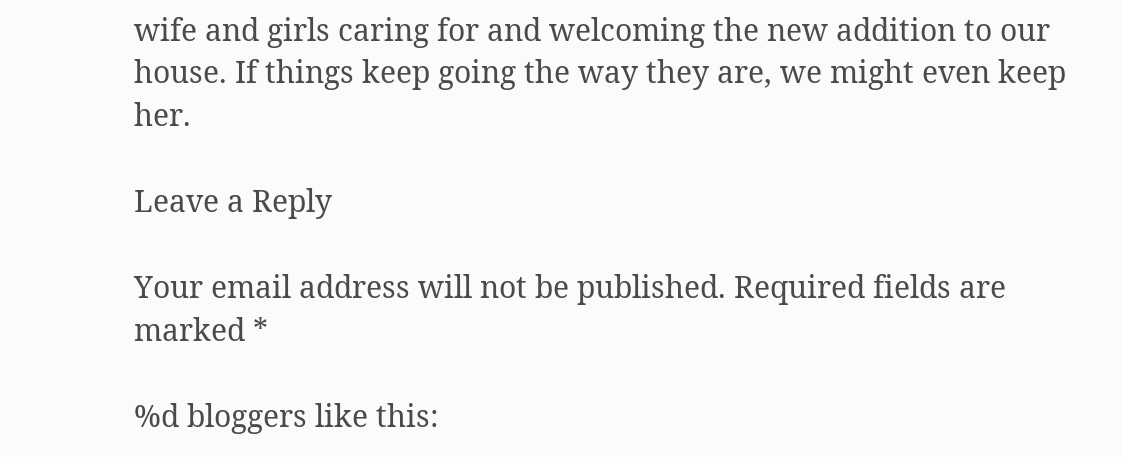wife and girls caring for and welcoming the new addition to our house. If things keep going the way they are, we might even keep her.

Leave a Reply

Your email address will not be published. Required fields are marked *

%d bloggers like this: